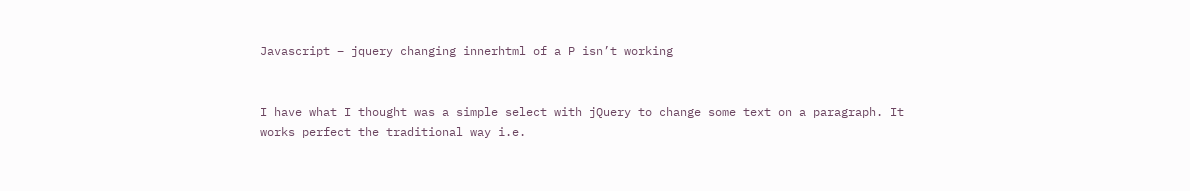Javascript – jquery changing innerhtml of a P isn’t working


I have what I thought was a simple select with jQuery to change some text on a paragraph. It works perfect the traditional way i.e.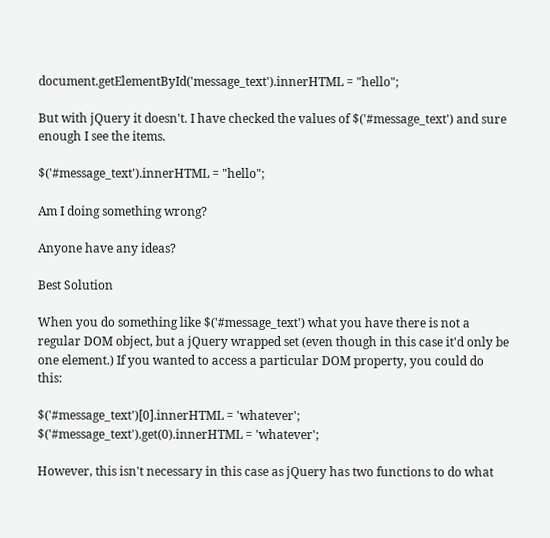document.getElementById('message_text').innerHTML = "hello";

But with jQuery it doesn't. I have checked the values of $('#message_text') and sure enough I see the items.

$('#message_text').innerHTML = "hello";

Am I doing something wrong?

Anyone have any ideas?

Best Solution

When you do something like $('#message_text') what you have there is not a regular DOM object, but a jQuery wrapped set (even though in this case it'd only be one element.) If you wanted to access a particular DOM property, you could do this:

$('#message_text')[0].innerHTML = 'whatever';
$('#message_text').get(0).innerHTML = 'whatever';

However, this isn't necessary in this case as jQuery has two functions to do what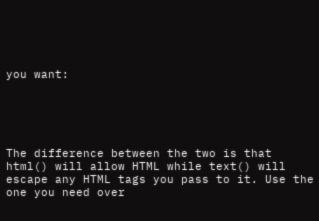you want:





The difference between the two is that html() will allow HTML while text() will escape any HTML tags you pass to it. Use the one you need over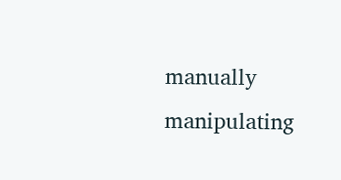manually manipulating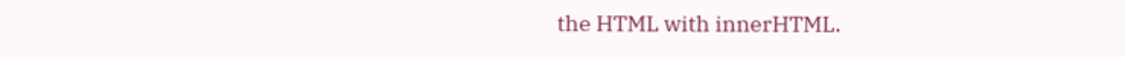the HTML with innerHTML.